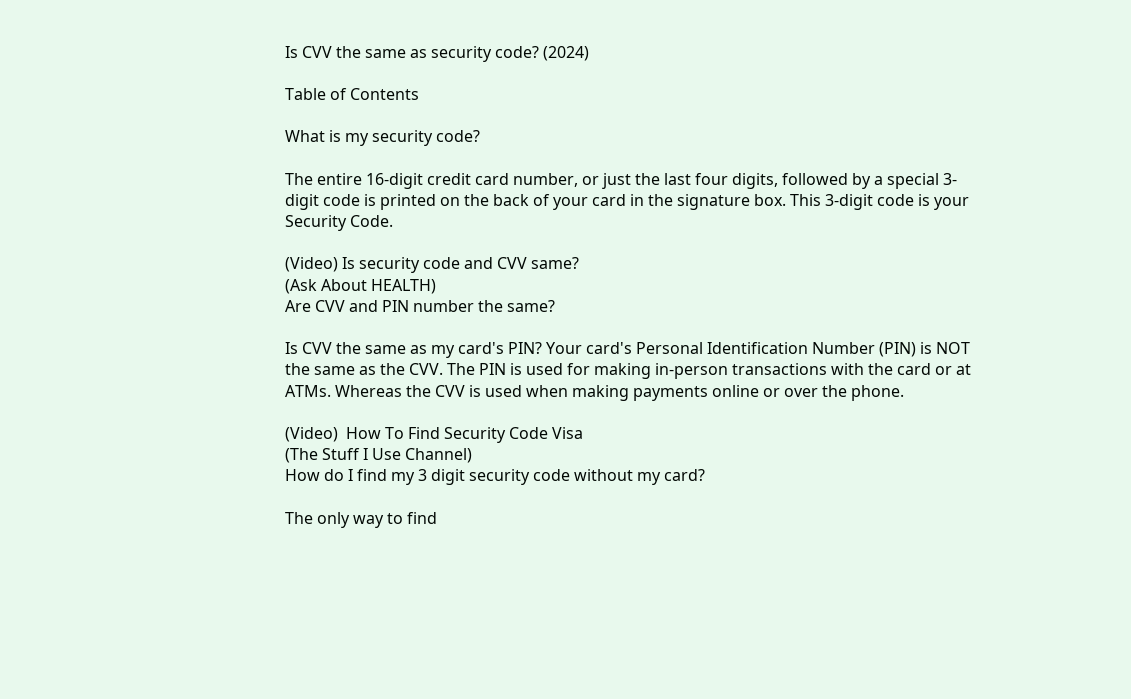Is CVV the same as security code? (2024)

Table of Contents

What is my security code?

The entire 16-digit credit card number, or just the last four digits, followed by a special 3-digit code is printed on the back of your card in the signature box. This 3-digit code is your Security Code.

(Video) Is security code and CVV same?
(Ask About HEALTH)
Are CVV and PIN number the same?

Is CVV the same as my card's PIN? Your card's Personal Identification Number (PIN) is NOT the same as the CVV. The PIN is used for making in-person transactions with the card or at ATMs. Whereas the CVV is used when making payments online or over the phone.

(Video)  How To Find Security Code Visa
(The Stuff I Use Channel)
How do I find my 3 digit security code without my card?

The only way to find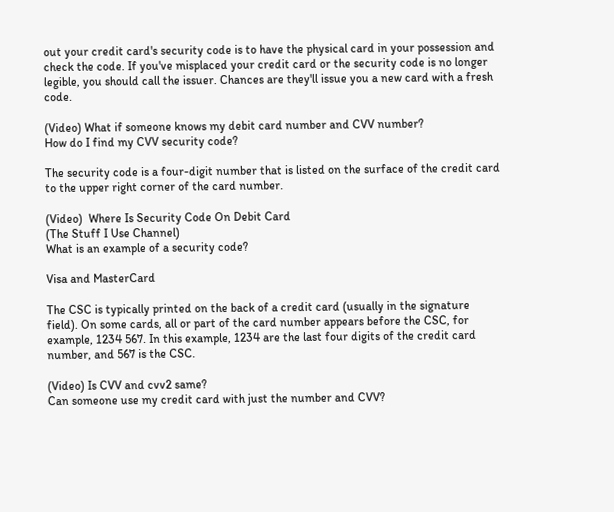out your credit card's security code is to have the physical card in your possession and check the code. If you've misplaced your credit card or the security code is no longer legible, you should call the issuer. Chances are they'll issue you a new card with a fresh code.

(Video) What if someone knows my debit card number and CVV number?
How do I find my CVV security code?

The security code is a four-digit number that is listed on the surface of the credit card to the upper right corner of the card number.

(Video)  Where Is Security Code On Debit Card
(The Stuff I Use Channel)
What is an example of a security code?

Visa and MasterCard

The CSC is typically printed on the back of a credit card (usually in the signature field). On some cards, all or part of the card number appears before the CSC, for example, 1234 567. In this example, 1234 are the last four digits of the credit card number, and 567 is the CSC.

(Video) Is CVV and cvv2 same?
Can someone use my credit card with just the number and CVV?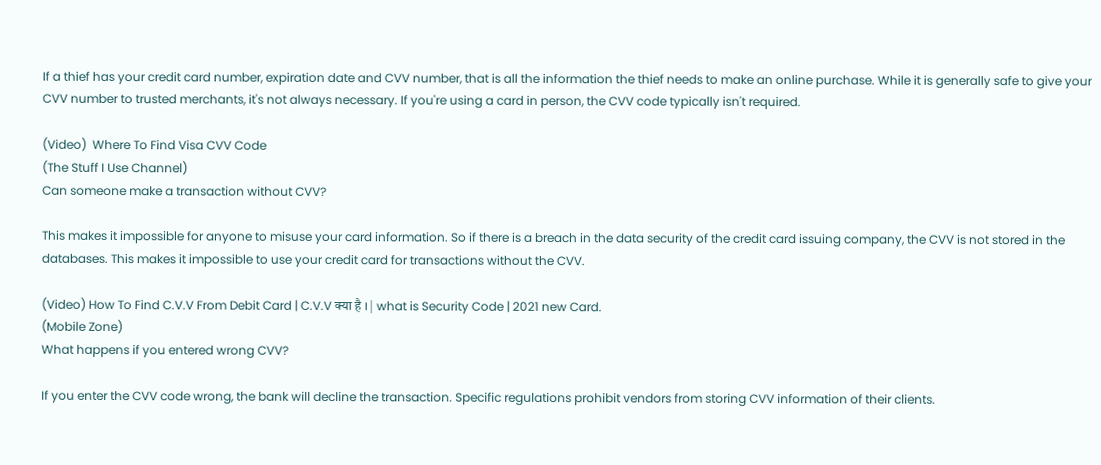If a thief has your credit card number, expiration date and CVV number, that is all the information the thief needs to make an online purchase. While it is generally safe to give your CVV number to trusted merchants, it's not always necessary. If you're using a card in person, the CVV code typically isn't required.

(Video)  Where To Find Visa CVV Code
(The Stuff I Use Channel)
Can someone make a transaction without CVV?

This makes it impossible for anyone to misuse your card information. So if there is a breach in the data security of the credit card issuing company, the CVV is not stored in the databases. This makes it impossible to use your credit card for transactions without the CVV.

(Video) How To Find C.V.V From Debit Card | C.V.V क्या है । | what is Security Code | 2021 new Card.
(Mobile Zone)
What happens if you entered wrong CVV?

If you enter the CVV code wrong, the bank will decline the transaction. Specific regulations prohibit vendors from storing CVV information of their clients.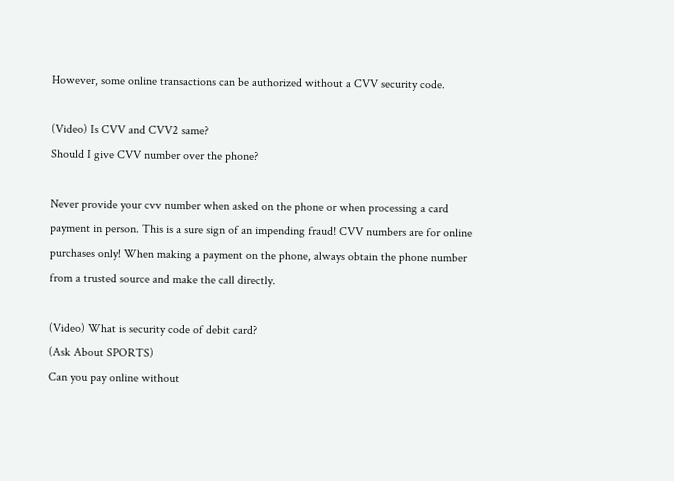However, some online transactions can be authorized without a CVV security code.

(Video) Is CVV and CVV2 same?
Should I give CVV number over the phone?

Never provide your cvv number when asked on the phone or when processing a card payment in person. This is a sure sign of an impending fraud! CVV numbers are for online purchases only! When making a payment on the phone, always obtain the phone number from a trusted source and make the call directly.

(Video) What is security code of debit card?
(Ask About SPORTS)
Can you pay online without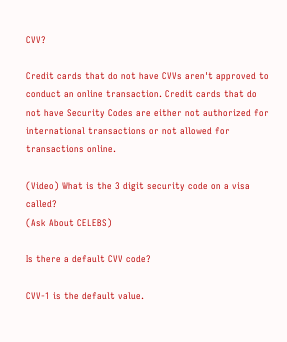CVV?

Credit cards that do not have CVVs aren't approved to conduct an online transaction. Credit cards that do not have Security Codes are either not authorized for international transactions or not allowed for transactions online.

(Video) What is the 3 digit security code on a visa called?
(Ask About CELEBS)

Is there a default CVV code?

CVV-1 is the default value.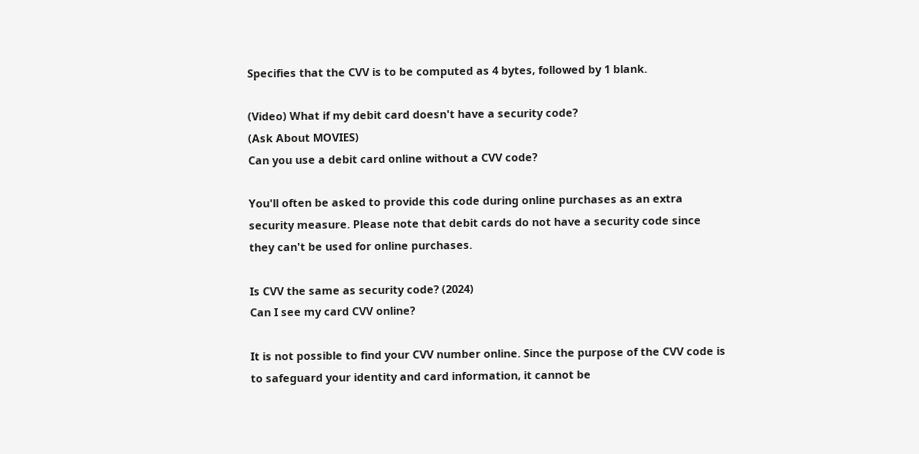Specifies that the CVV is to be computed as 4 bytes, followed by 1 blank.

(Video) What if my debit card doesn't have a security code?
(Ask About MOVIES)
Can you use a debit card online without a CVV code?

You'll often be asked to provide this code during online purchases as an extra security measure. Please note that debit cards do not have a security code since they can't be used for online purchases.

Is CVV the same as security code? (2024)
Can I see my card CVV online?

It is not possible to find your CVV number online. Since the purpose of the CVV code is to safeguard your identity and card information, it cannot be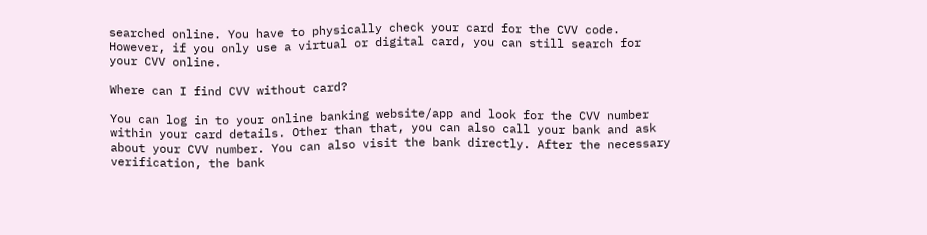searched online. You have to physically check your card for the CVV code. However, if you only use a virtual or digital card, you can still search for your CVV online.

Where can I find CVV without card?

You can log in to your online banking website/app and look for the CVV number within your card details. Other than that, you can also call your bank and ask about your CVV number. You can also visit the bank directly. After the necessary verification, the bank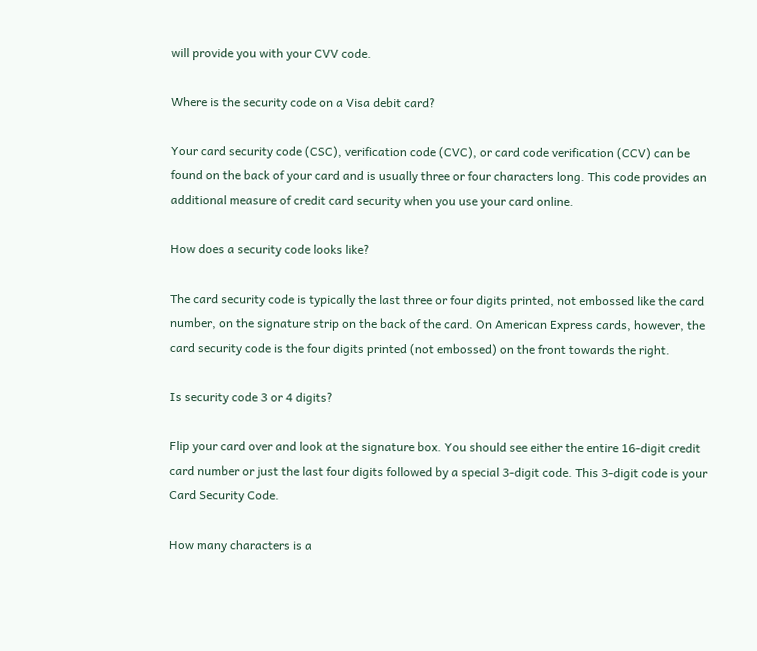will provide you with your CVV code.

Where is the security code on a Visa debit card?

Your card security code (CSC), verification code (CVC), or card code verification (CCV) can be found on the back of your card and is usually three or four characters long. This code provides an additional measure of credit card security when you use your card online.

How does a security code looks like?

The card security code is typically the last three or four digits printed, not embossed like the card number, on the signature strip on the back of the card. On American Express cards, however, the card security code is the four digits printed (not embossed) on the front towards the right.

Is security code 3 or 4 digits?

Flip your card over and look at the signature box. You should see either the entire 16-digit credit card number or just the last four digits followed by a special 3-digit code. This 3-digit code is your Card Security Code.

How many characters is a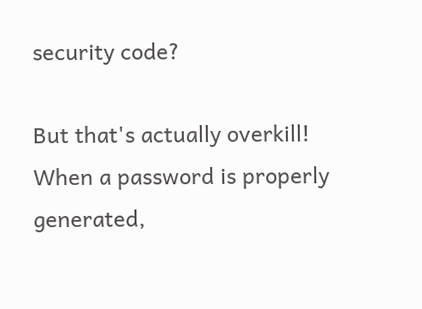security code?

But that's actually overkill! When a password is properly generated,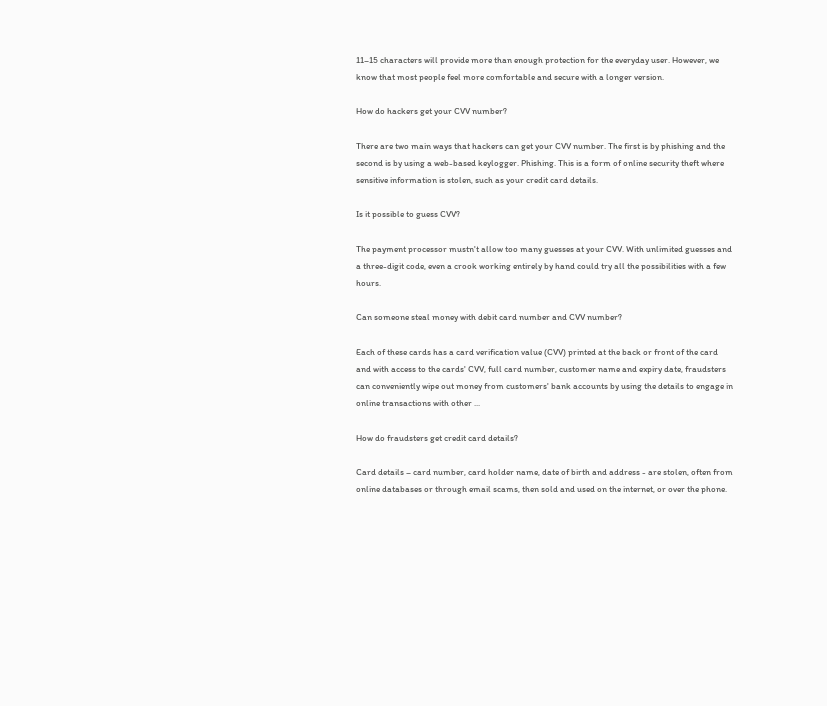11–15 characters will provide more than enough protection for the everyday user. However, we know that most people feel more comfortable and secure with a longer version.

How do hackers get your CVV number?

There are two main ways that hackers can get your CVV number. The first is by phishing and the second is by using a web-based keylogger. Phishing. This is a form of online security theft where sensitive information is stolen, such as your credit card details.

Is it possible to guess CVV?

The payment processor mustn't allow too many guesses at your CVV. With unlimited guesses and a three-digit code, even a crook working entirely by hand could try all the possibilities with a few hours.

Can someone steal money with debit card number and CVV number?

Each of these cards has a card verification value (CVV) printed at the back or front of the card and with access to the cards' CVV, full card number, customer name and expiry date, fraudsters can conveniently wipe out money from customers' bank accounts by using the details to engage in online transactions with other ...

How do fraudsters get credit card details?

Card details – card number, card holder name, date of birth and address - are stolen, often from online databases or through email scams, then sold and used on the internet, or over the phone.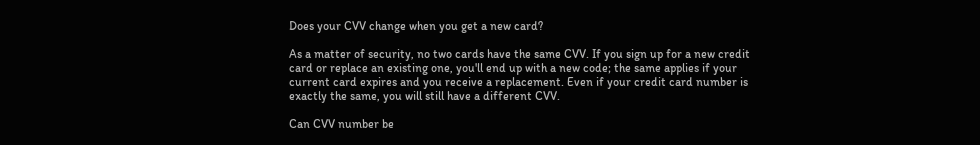Does your CVV change when you get a new card?

As a matter of security, no two cards have the same CVV. If you sign up for a new credit card or replace an existing one, you'll end up with a new code; the same applies if your current card expires and you receive a replacement. Even if your credit card number is exactly the same, you will still have a different CVV.

Can CVV number be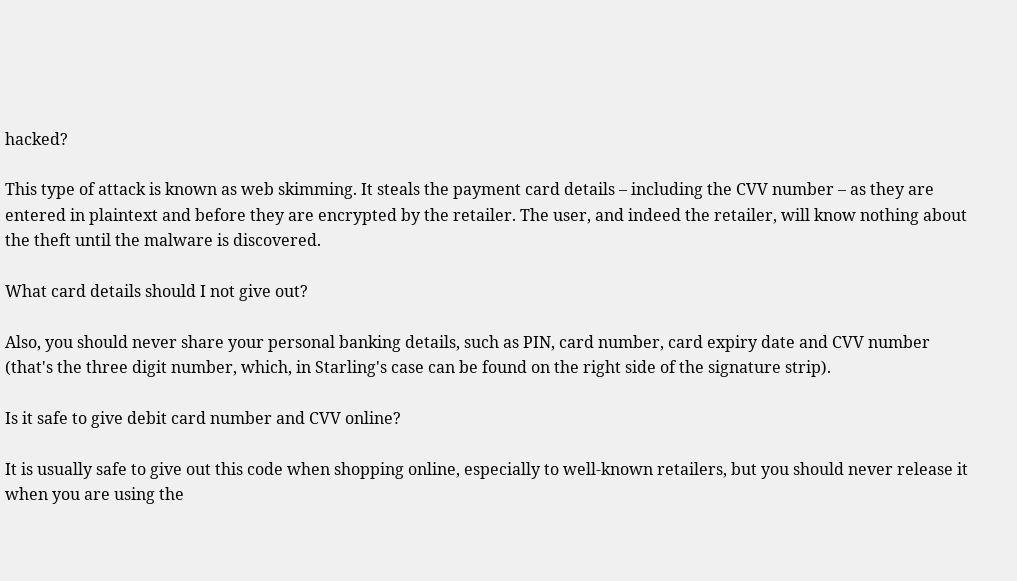hacked?

This type of attack is known as web skimming. It steals the payment card details – including the CVV number – as they are entered in plaintext and before they are encrypted by the retailer. The user, and indeed the retailer, will know nothing about the theft until the malware is discovered.

What card details should I not give out?

Also, you should never share your personal banking details, such as PIN, card number, card expiry date and CVV number (that's the three digit number, which, in Starling's case can be found on the right side of the signature strip).

Is it safe to give debit card number and CVV online?

It is usually safe to give out this code when shopping online, especially to well-known retailers, but you should never release it when you are using the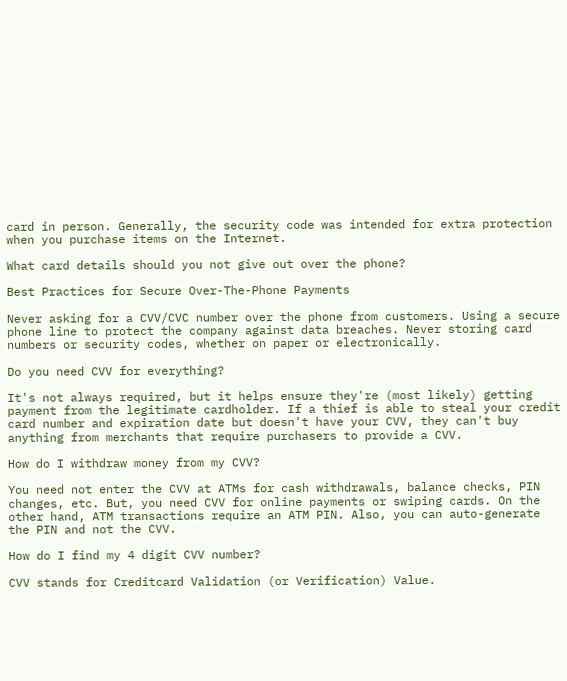card in person. Generally, the security code was intended for extra protection when you purchase items on the Internet.

What card details should you not give out over the phone?

Best Practices for Secure Over-The-Phone Payments

Never asking for a CVV/CVC number over the phone from customers. Using a secure phone line to protect the company against data breaches. Never storing card numbers or security codes, whether on paper or electronically.

Do you need CVV for everything?

It's not always required, but it helps ensure they're (most likely) getting payment from the legitimate cardholder. If a thief is able to steal your credit card number and expiration date but doesn't have your CVV, they can't buy anything from merchants that require purchasers to provide a CVV.

How do I withdraw money from my CVV?

You need not enter the CVV at ATMs for cash withdrawals, balance checks, PIN changes, etc. But, you need CVV for online payments or swiping cards. On the other hand, ATM transactions require an ATM PIN. Also, you can auto-generate the PIN and not the CVV.

How do I find my 4 digit CVV number?

CVV stands for Creditcard Validation (or Verification) Value.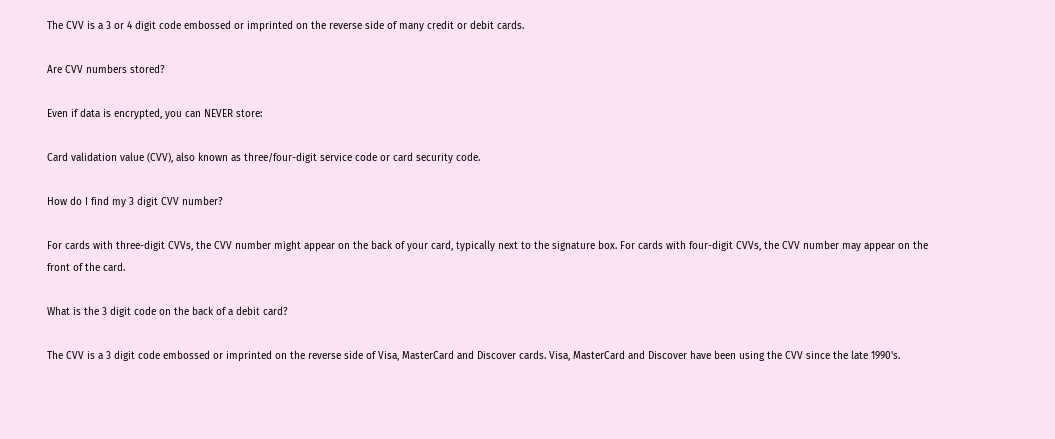The CVV is a 3 or 4 digit code embossed or imprinted on the reverse side of many credit or debit cards.

Are CVV numbers stored?

Even if data is encrypted, you can NEVER store:

Card validation value (CVV), also known as three/four-digit service code or card security code.

How do I find my 3 digit CVV number?

For cards with three-digit CVVs, the CVV number might appear on the back of your card, typically next to the signature box. For cards with four-digit CVVs, the CVV number may appear on the front of the card.

What is the 3 digit code on the back of a debit card?

The CVV is a 3 digit code embossed or imprinted on the reverse side of Visa, MasterCard and Discover cards. Visa, MasterCard and Discover have been using the CVV since the late 1990's.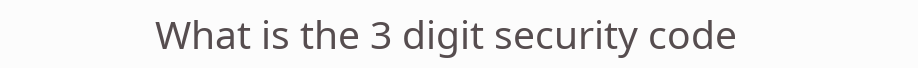What is the 3 digit security code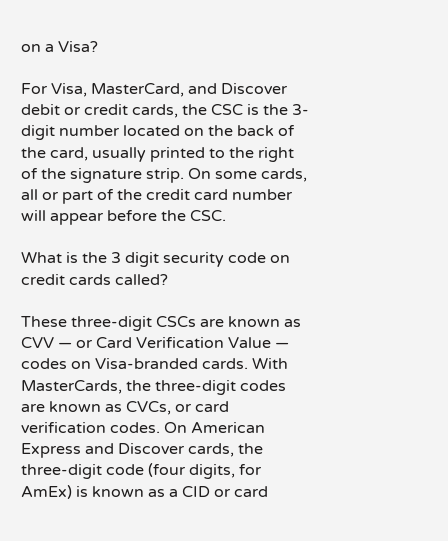on a Visa?

For Visa, MasterCard, and Discover debit or credit cards, the CSC is the 3-digit number located on the back of the card, usually printed to the right of the signature strip. On some cards, all or part of the credit card number will appear before the CSC.

What is the 3 digit security code on credit cards called?

These three-digit CSCs are known as CVV — or Card Verification Value — codes on Visa-branded cards. With MasterCards, the three-digit codes are known as CVCs, or card verification codes. On American Express and Discover cards, the three-digit code (four digits, for AmEx) is known as a CID or card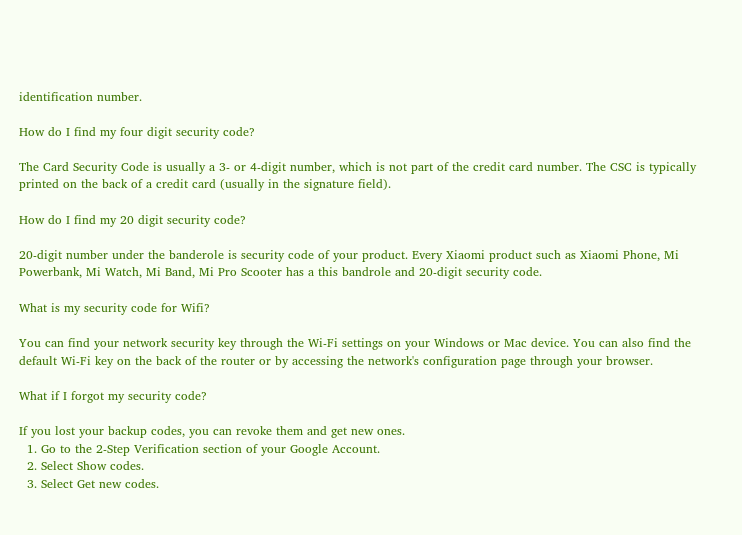identification number.

How do I find my four digit security code?

The Card Security Code is usually a 3- or 4-digit number, which is not part of the credit card number. The CSC is typically printed on the back of a credit card (usually in the signature field).

How do I find my 20 digit security code?

20-digit number under the banderole is security code of your product. Every Xiaomi product such as Xiaomi Phone, Mi Powerbank, Mi Watch, Mi Band, Mi Pro Scooter has a this bandrole and 20-digit security code.

What is my security code for Wifi?

You can find your network security key through the Wi-Fi settings on your Windows or Mac device. You can also find the default Wi-Fi key on the back of the router or by accessing the network's configuration page through your browser.

What if I forgot my security code?

If you lost your backup codes, you can revoke them and get new ones.
  1. Go to the 2-Step Verification section of your Google Account.
  2. Select Show codes.
  3. Select Get new codes.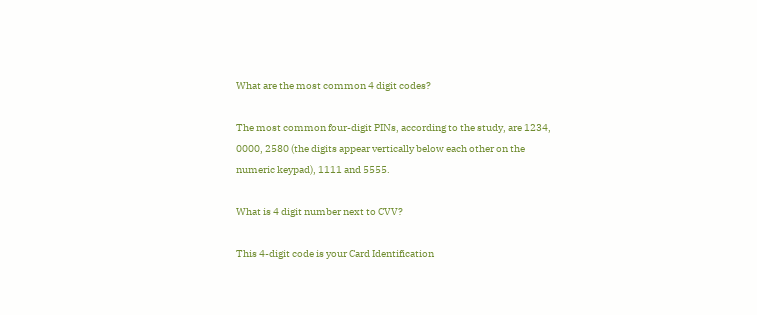What are the most common 4 digit codes?

The most common four-digit PINs, according to the study, are 1234, 0000, 2580 (the digits appear vertically below each other on the numeric keypad), 1111 and 5555.

What is 4 digit number next to CVV?

This 4-digit code is your Card Identification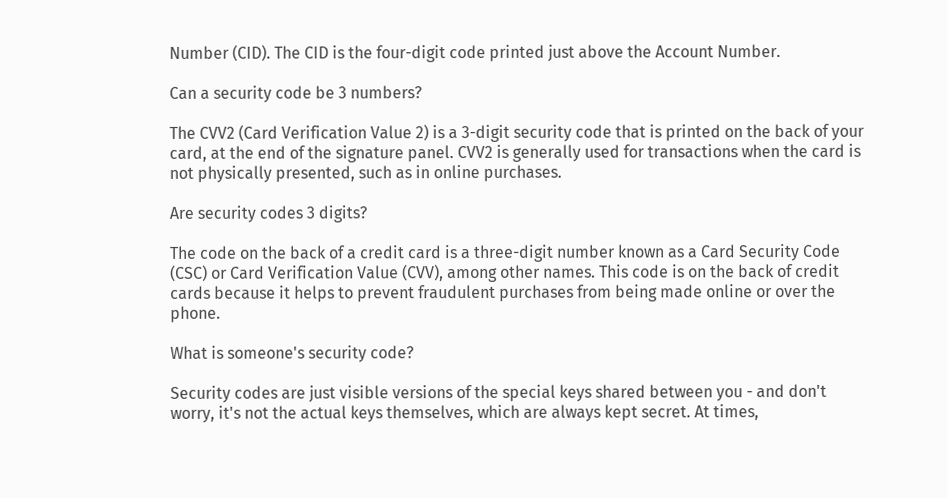Number (CID). The CID is the four-digit code printed just above the Account Number.

Can a security code be 3 numbers?

The CVV2 (Card Verification Value 2) is a 3-digit security code that is printed on the back of your card, at the end of the signature panel. CVV2 is generally used for transactions when the card is not physically presented, such as in online purchases.

Are security codes 3 digits?

The code on the back of a credit card is a three-digit number known as a Card Security Code (CSC) or Card Verification Value (CVV), among other names. This code is on the back of credit cards because it helps to prevent fraudulent purchases from being made online or over the phone.

What is someone's security code?

Security codes are just visible versions of the special keys shared between you - and don't worry, it's not the actual keys themselves, which are always kept secret. At times,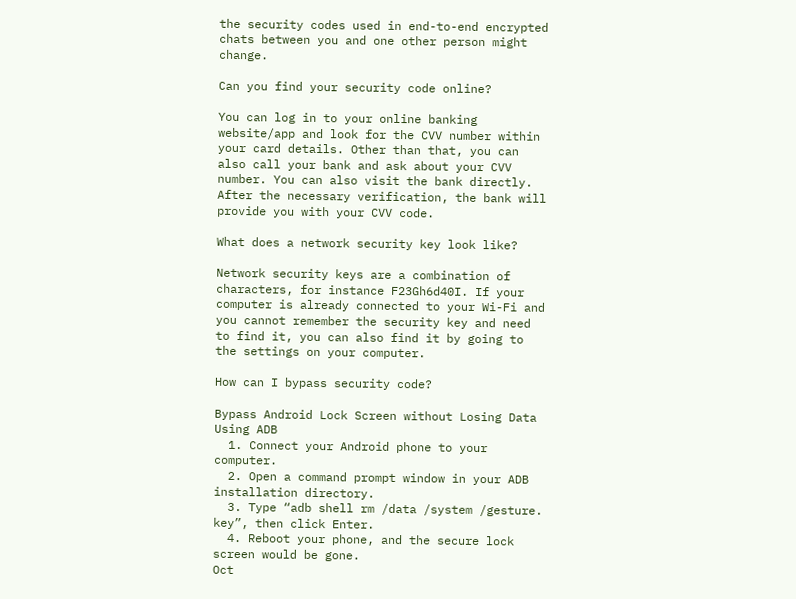the security codes used in end-to-end encrypted chats between you and one other person might change.

Can you find your security code online?

You can log in to your online banking website/app and look for the CVV number within your card details. Other than that, you can also call your bank and ask about your CVV number. You can also visit the bank directly. After the necessary verification, the bank will provide you with your CVV code.

What does a network security key look like?

Network security keys are a combination of characters, for instance F23Gh6d40I. If your computer is already connected to your Wi-Fi and you cannot remember the security key and need to find it, you can also find it by going to the settings on your computer.

How can I bypass security code?

Bypass Android Lock Screen without Losing Data Using ADB
  1. Connect your Android phone to your computer.
  2. Open a command prompt window in your ADB installation directory.
  3. Type “adb shell rm /data /system /gesture. key”, then click Enter.
  4. Reboot your phone, and the secure lock screen would be gone.
Oct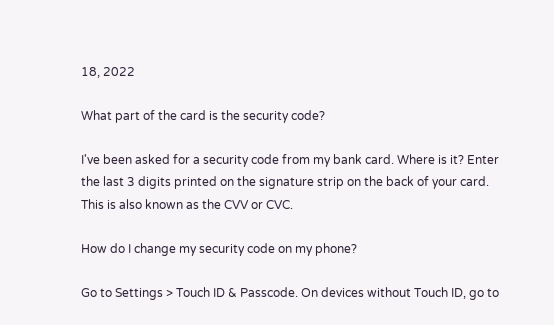18, 2022

What part of the card is the security code?

I've been asked for a security code from my bank card. Where is it? Enter the last 3 digits printed on the signature strip on the back of your card. This is also known as the CVV or CVC.

How do I change my security code on my phone?

Go to Settings > Touch ID & Passcode. On devices without Touch ID, go to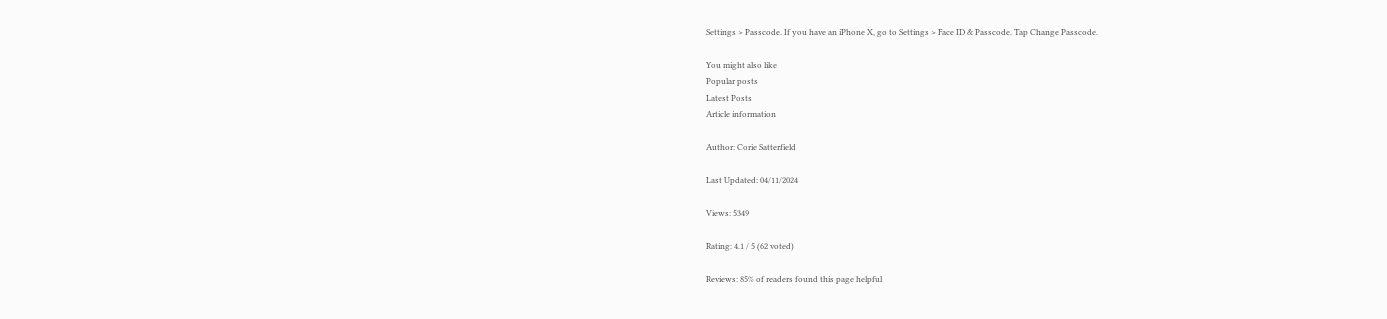Settings > Passcode. If you have an iPhone X, go to Settings > Face ID & Passcode. Tap Change Passcode.

You might also like
Popular posts
Latest Posts
Article information

Author: Corie Satterfield

Last Updated: 04/11/2024

Views: 5349

Rating: 4.1 / 5 (62 voted)

Reviews: 85% of readers found this page helpful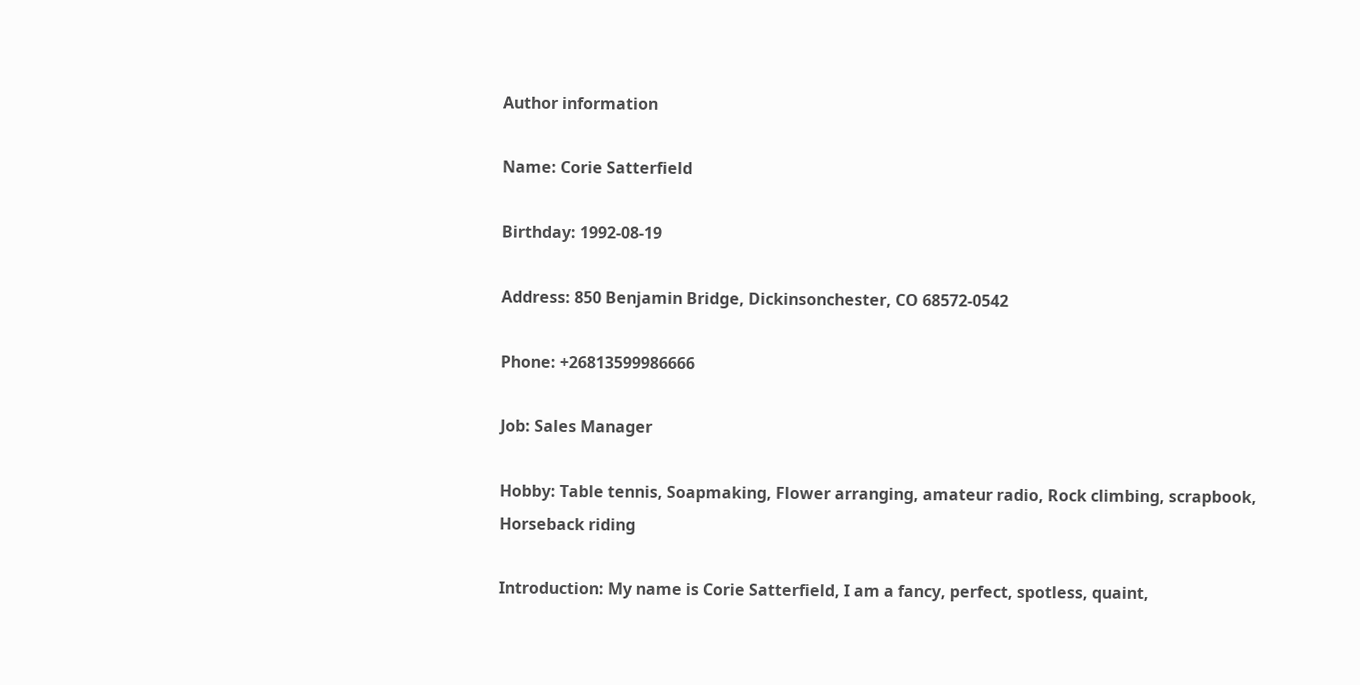Author information

Name: Corie Satterfield

Birthday: 1992-08-19

Address: 850 Benjamin Bridge, Dickinsonchester, CO 68572-0542

Phone: +26813599986666

Job: Sales Manager

Hobby: Table tennis, Soapmaking, Flower arranging, amateur radio, Rock climbing, scrapbook, Horseback riding

Introduction: My name is Corie Satterfield, I am a fancy, perfect, spotless, quaint,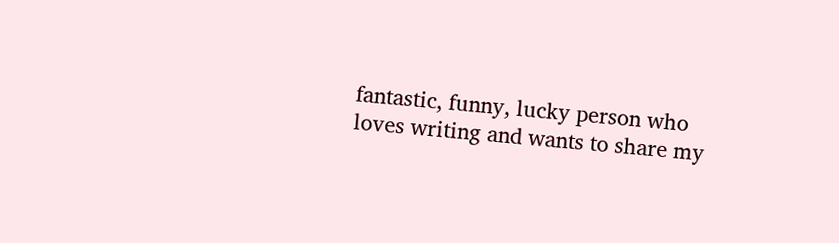fantastic, funny, lucky person who loves writing and wants to share my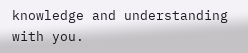knowledge and understanding with you.